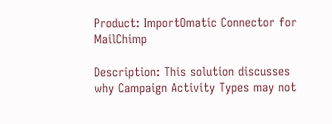Product: ImportOmatic Connector for MailChimp

Description: This solution discusses why Campaign Activity Types may not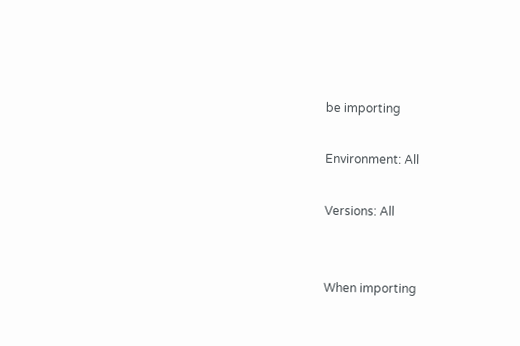be importing

Environment: All

Versions: All


When importing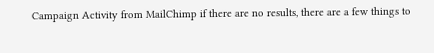Campaign Activity from MailChimp if there are no results, there are a few things to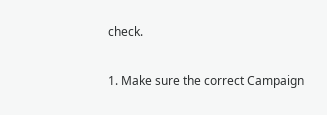check.

1. Make sure the correct Campaign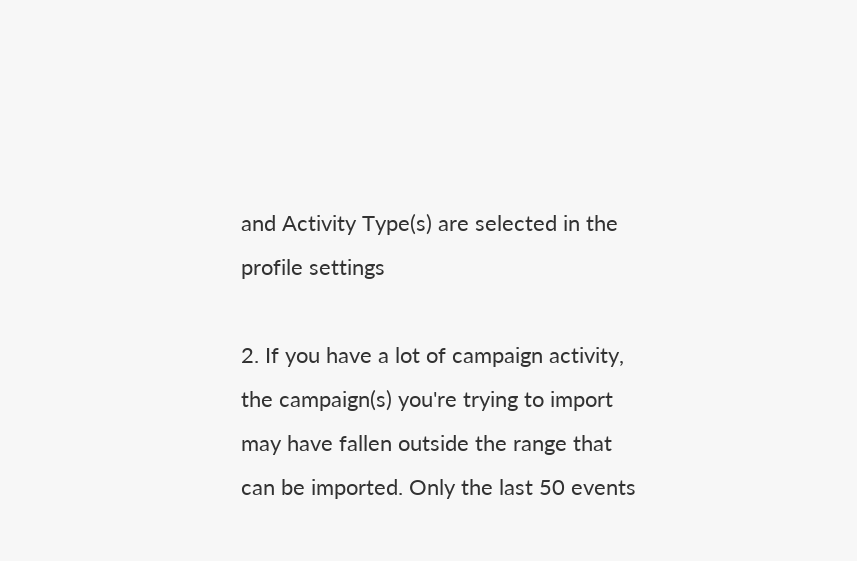and Activity Type(s) are selected in the profile settings

2. If you have a lot of campaign activity, the campaign(s) you're trying to import may have fallen outside the range that can be imported. Only the last 50 events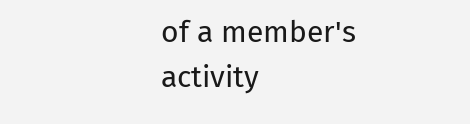of a member's activity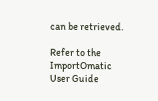can be retrieved.

Refer to the ImportOmatic User Guide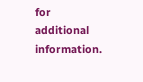for additional information.